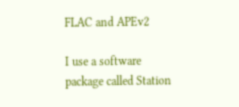FLAC and APEv2

I use a software package called Station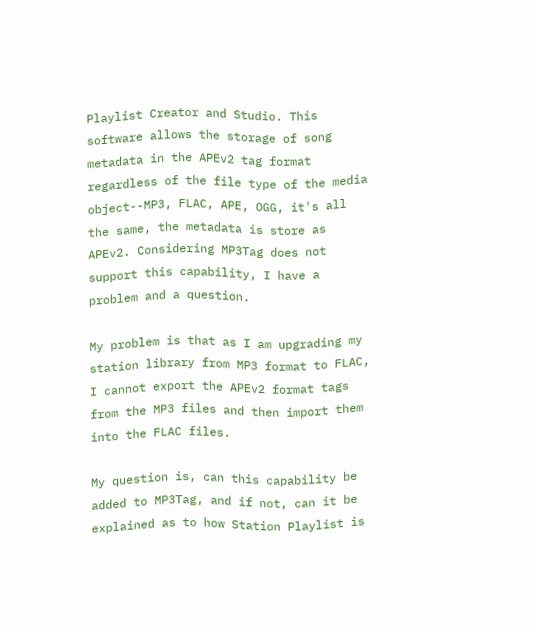Playlist Creator and Studio. This software allows the storage of song metadata in the APEv2 tag format regardless of the file type of the media object--MP3, FLAC, APE, OGG, it's all the same, the metadata is store as APEv2. Considering MP3Tag does not support this capability, I have a problem and a question.

My problem is that as I am upgrading my station library from MP3 format to FLAC, I cannot export the APEv2 format tags from the MP3 files and then import them into the FLAC files.

My question is, can this capability be added to MP3Tag, and if not, can it be explained as to how Station Playlist is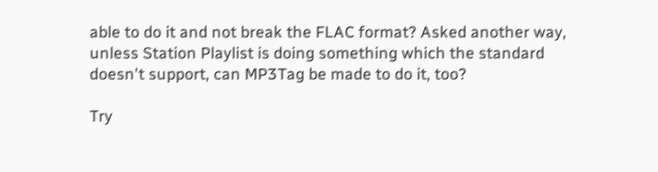able to do it and not break the FLAC format? Asked another way, unless Station Playlist is doing something which the standard doesn't support, can MP3Tag be made to do it, too?

Try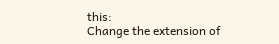this:
Change the extension of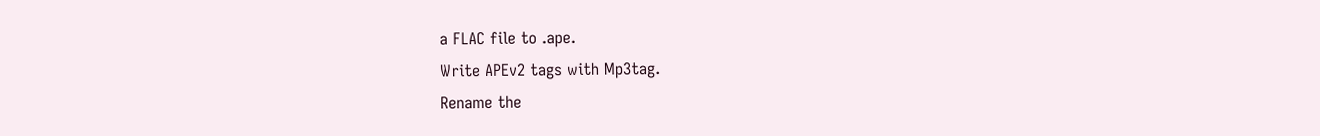a FLAC file to .ape.
Write APEv2 tags with Mp3tag.
Rename the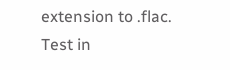extension to .flac.
Test in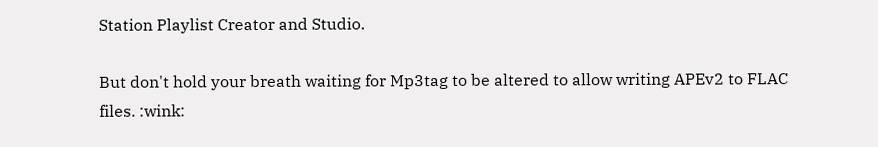Station Playlist Creator and Studio.

But don't hold your breath waiting for Mp3tag to be altered to allow writing APEv2 to FLAC files. :wink: